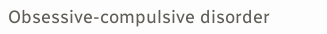Obsessive-compulsive disorder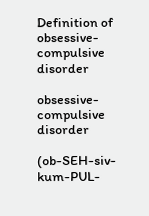Definition of obsessive-compulsive disorder

obsessive-compulsive disorder

(ob-SEH-siv-kum-PUL-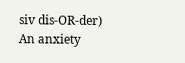siv dis-OR-der)
An anxiety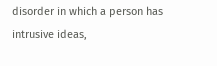disorder in which a person has intrusive ideas,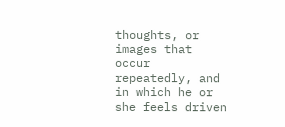thoughts, or images that occur repeatedly, and in which he or she feels driven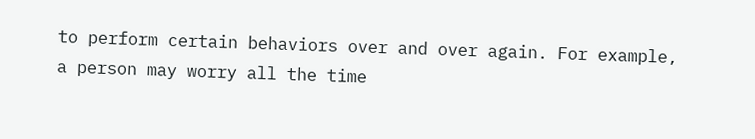to perform certain behaviors over and over again. For example, a person may worry all the time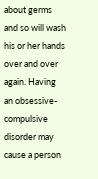about germs and so will wash his or her hands over and over again. Having an obsessive-compulsive disorder may cause a person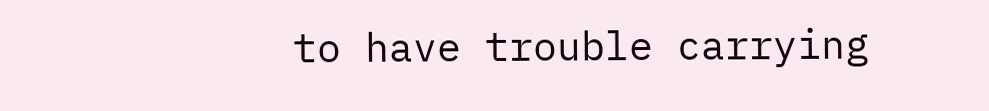to have trouble carrying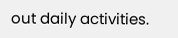out daily activities.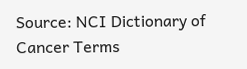Source: NCI Dictionary of Cancer Terms